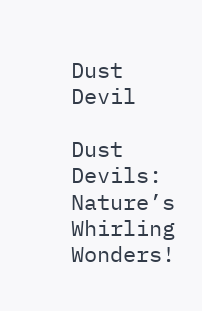Dust Devil

Dust Devils: Nature’s Whirling Wonders!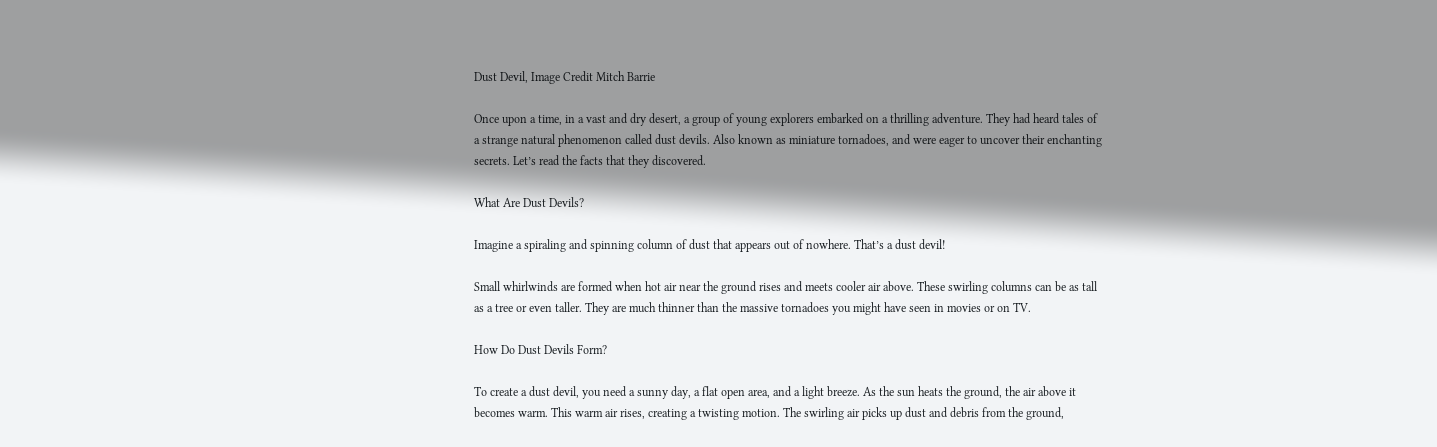Dust Devil, Image Credit Mitch Barrie

Once upon a time, in a vast and dry desert, a group of young explorers embarked on a thrilling adventure. They had heard tales of a strange natural phenomenon called dust devils. Also known as miniature tornadoes, and were eager to uncover their enchanting secrets. Let’s read the facts that they discovered.

What Are Dust Devils?

Imagine a spiraling and spinning column of dust that appears out of nowhere. That’s a dust devil!

Small whirlwinds are formed when hot air near the ground rises and meets cooler air above. These swirling columns can be as tall as a tree or even taller. They are much thinner than the massive tornadoes you might have seen in movies or on TV.

How Do Dust Devils Form?

To create a dust devil, you need a sunny day, a flat open area, and a light breeze. As the sun heats the ground, the air above it becomes warm. This warm air rises, creating a twisting motion. The swirling air picks up dust and debris from the ground,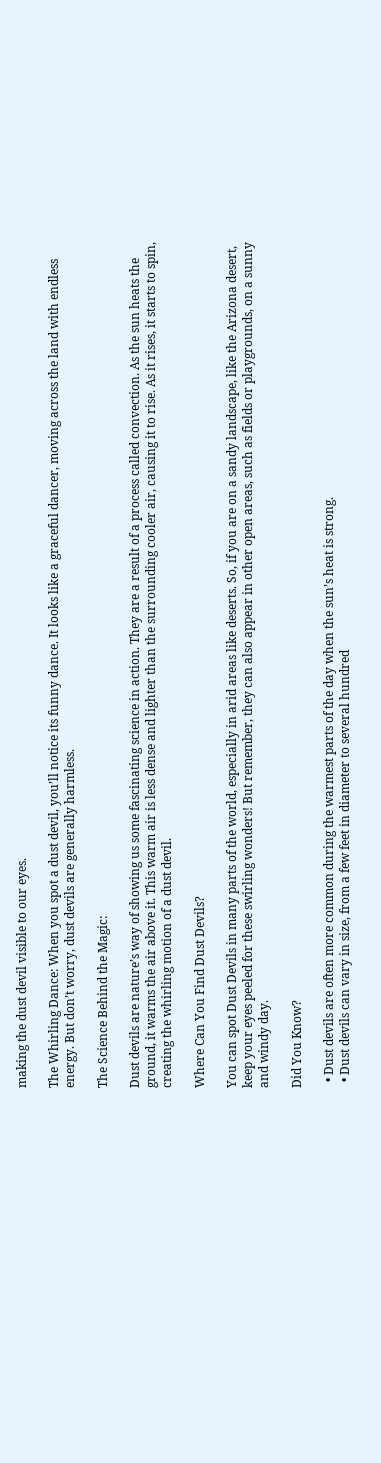making the dust devil visible to our eyes.

The Whirling Dance: When you spot a dust devil, you’ll notice its funny dance. It looks like a graceful dancer, moving across the land with endless energy. But don’t worry, dust devils are generally harmless.

The Science Behind the Magic:

Dust devils are nature’s way of showing us some fascinating science in action. They are a result of a process called convection. As the sun heats the ground, it warms the air above it. This warm air is less dense and lighter than the surrounding cooler air, causing it to rise. As it rises, it starts to spin, creating the whirling motion of a dust devil.

Where Can You Find Dust Devils?

You can spot Dust Devils in many parts of the world, especially in arid areas like deserts. So, if you are on a sandy landscape, like the Arizona desert, keep your eyes peeled for these swirling wonders! But remember, they can also appear in other open areas, such as fields or playgrounds, on a sunny and windy day.

Did You Know?

  • Dust devils are often more common during the warmest parts of the day when the sun’s heat is strong.
  • Dust devils can vary in size, from a few feet in diameter to several hundred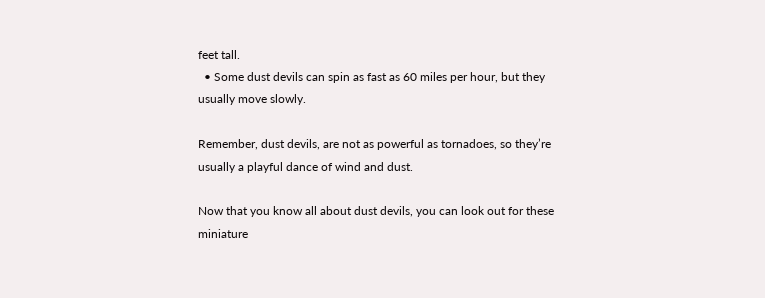feet tall.
  • Some dust devils can spin as fast as 60 miles per hour, but they usually move slowly.

Remember, dust devils, are not as powerful as tornadoes, so they’re usually a playful dance of wind and dust.

Now that you know all about dust devils, you can look out for these miniature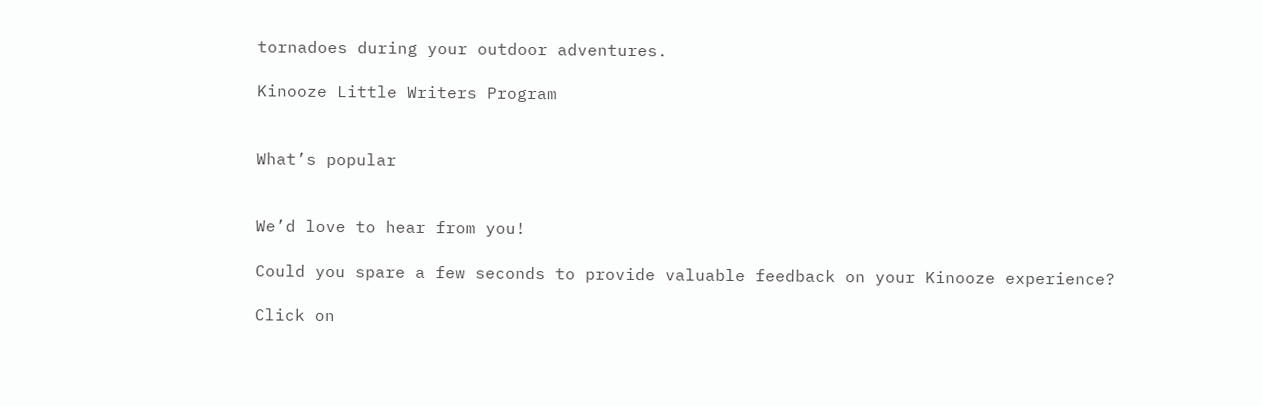tornadoes during your outdoor adventures.

Kinooze Little Writers Program


What’s popular


We’d love to hear from you!

Could you spare a few seconds to provide valuable feedback on your Kinooze experience?

Click on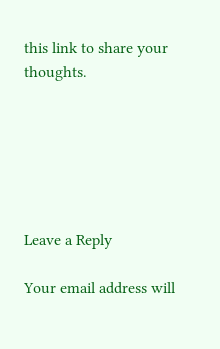this link to share your thoughts.






Leave a Reply

Your email address will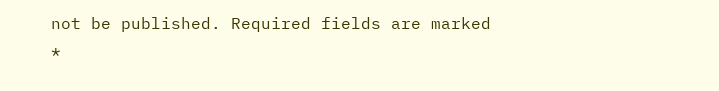not be published. Required fields are marked *